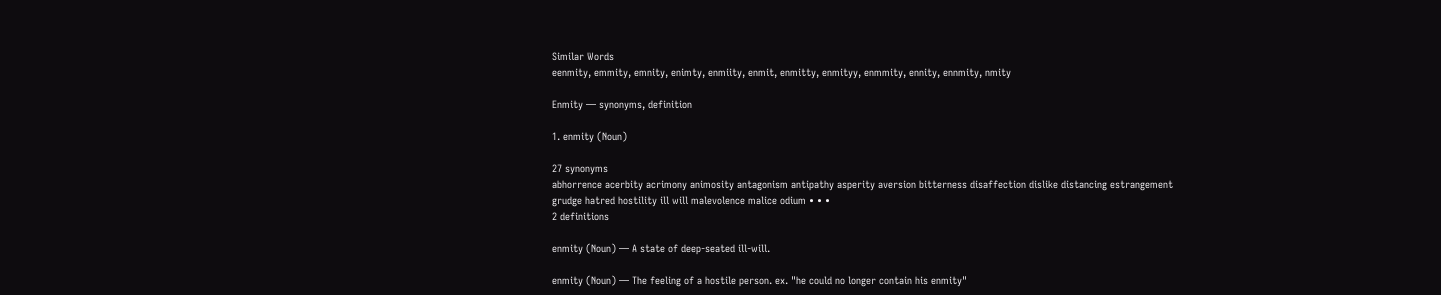Similar Words
eenmity, emmity, emnity, enimty, enmiity, enmit, enmitty, enmityy, enmmity, ennity, ennmity, nmity

Enmity — synonyms, definition

1. enmity (Noun)

27 synonyms
abhorrence acerbity acrimony animosity antagonism antipathy asperity aversion bitterness disaffection dislike distancing estrangement grudge hatred hostility ill will malevolence malice odium • • •
2 definitions

enmity (Noun) — A state of deep-seated ill-will.

enmity (Noun) — The feeling of a hostile person. ex. "he could no longer contain his enmity"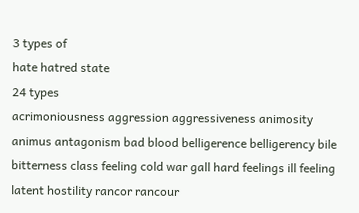3 types of
hate hatred state
24 types
acrimoniousness aggression aggressiveness animosity animus antagonism bad blood belligerence belligerency bile bitterness class feeling cold war gall hard feelings ill feeling latent hostility rancor rancour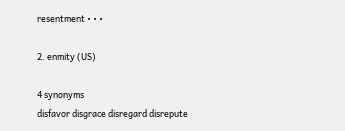resentment • • •

2. enmity (US)

4 synonyms
disfavor disgrace disregard disrepute